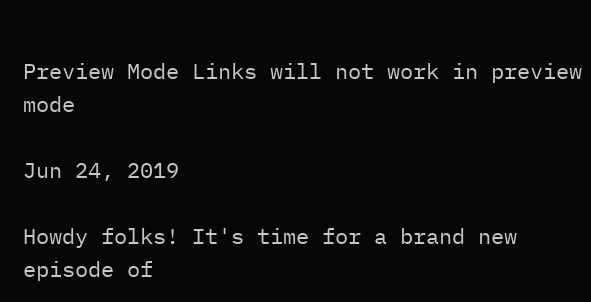Preview Mode Links will not work in preview mode

Jun 24, 2019

Howdy folks! It's time for a brand new episode of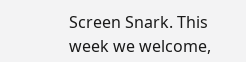Screen Snark. This week we welcome,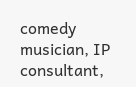comedy musician, IP consultant,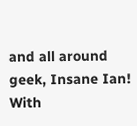and all around geek, Insane Ian! With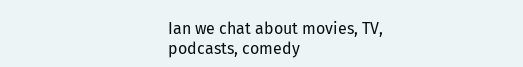Ian we chat about movies, TV, podcasts, comedy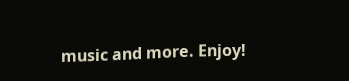music and more. Enjoy!